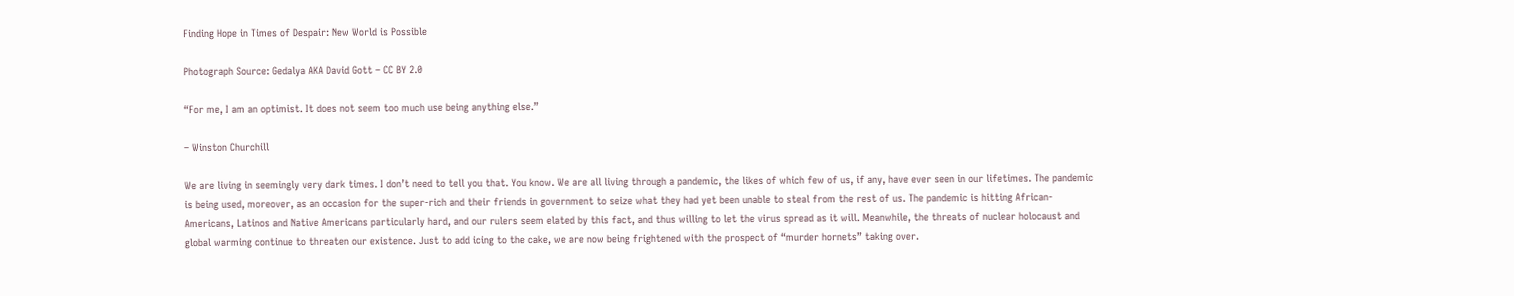Finding Hope in Times of Despair: New World is Possible

Photograph Source: Gedalya AKA David Gott – CC BY 2.0

“For me, I am an optimist. It does not seem too much use being anything else.”

– Winston Churchill

We are living in seemingly very dark times. I don’t need to tell you that. You know. We are all living through a pandemic, the likes of which few of us, if any, have ever seen in our lifetimes. The pandemic is being used, moreover, as an occasion for the super-rich and their friends in government to seize what they had yet been unable to steal from the rest of us. The pandemic is hitting African-Americans, Latinos and Native Americans particularly hard, and our rulers seem elated by this fact, and thus willing to let the virus spread as it will. Meanwhile, the threats of nuclear holocaust and global warming continue to threaten our existence. Just to add icing to the cake, we are now being frightened with the prospect of “murder hornets” taking over.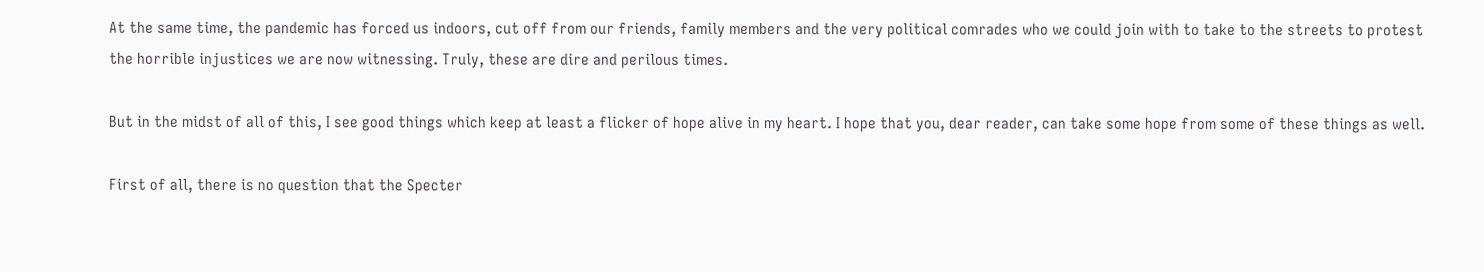At the same time, the pandemic has forced us indoors, cut off from our friends, family members and the very political comrades who we could join with to take to the streets to protest the horrible injustices we are now witnessing. Truly, these are dire and perilous times.

But in the midst of all of this, I see good things which keep at least a flicker of hope alive in my heart. I hope that you, dear reader, can take some hope from some of these things as well.

First of all, there is no question that the Specter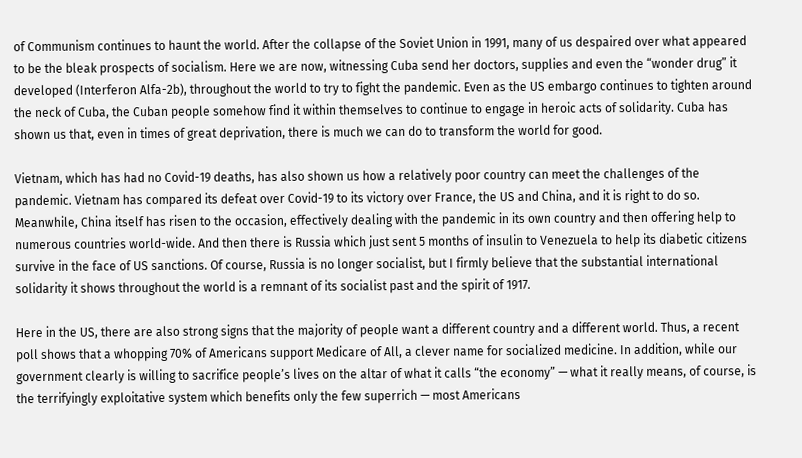of Communism continues to haunt the world. After the collapse of the Soviet Union in 1991, many of us despaired over what appeared to be the bleak prospects of socialism. Here we are now, witnessing Cuba send her doctors, supplies and even the “wonder drug” it developed (Interferon Alfa-2b), throughout the world to try to fight the pandemic. Even as the US embargo continues to tighten around the neck of Cuba, the Cuban people somehow find it within themselves to continue to engage in heroic acts of solidarity. Cuba has shown us that, even in times of great deprivation, there is much we can do to transform the world for good.

Vietnam, which has had no Covid-19 deaths, has also shown us how a relatively poor country can meet the challenges of the pandemic. Vietnam has compared its defeat over Covid-19 to its victory over France, the US and China, and it is right to do so. Meanwhile, China itself has risen to the occasion, effectively dealing with the pandemic in its own country and then offering help to numerous countries world-wide. And then there is Russia which just sent 5 months of insulin to Venezuela to help its diabetic citizens survive in the face of US sanctions. Of course, Russia is no longer socialist, but I firmly believe that the substantial international solidarity it shows throughout the world is a remnant of its socialist past and the spirit of 1917.

Here in the US, there are also strong signs that the majority of people want a different country and a different world. Thus, a recent poll shows that a whopping 70% of Americans support Medicare of All, a clever name for socialized medicine. In addition, while our government clearly is willing to sacrifice people’s lives on the altar of what it calls “the economy” — what it really means, of course, is the terrifyingly exploitative system which benefits only the few superrich — most Americans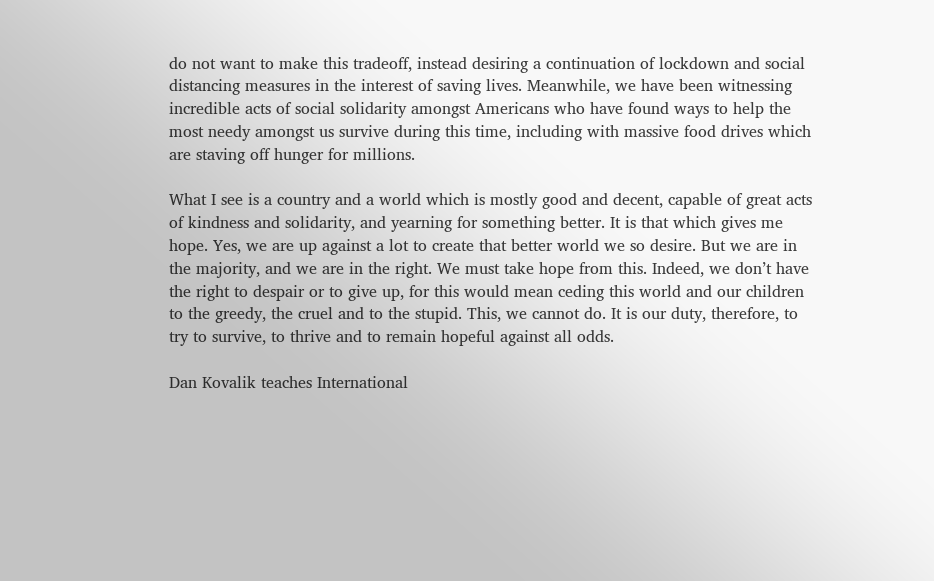do not want to make this tradeoff, instead desiring a continuation of lockdown and social distancing measures in the interest of saving lives. Meanwhile, we have been witnessing incredible acts of social solidarity amongst Americans who have found ways to help the most needy amongst us survive during this time, including with massive food drives which are staving off hunger for millions.

What I see is a country and a world which is mostly good and decent, capable of great acts of kindness and solidarity, and yearning for something better. It is that which gives me hope. Yes, we are up against a lot to create that better world we so desire. But we are in the majority, and we are in the right. We must take hope from this. Indeed, we don’t have the right to despair or to give up, for this would mean ceding this world and our children to the greedy, the cruel and to the stupid. This, we cannot do. It is our duty, therefore, to try to survive, to thrive and to remain hopeful against all odds.

Dan Kovalik teaches International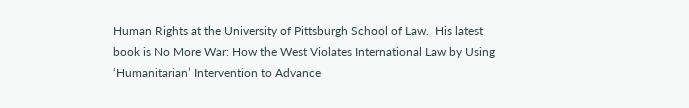Human Rights at the University of Pittsburgh School of Law.  His latest book is No More War: How the West Violates International Law by Using ‘Humanitarian’ Intervention to Advance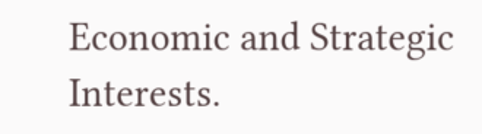Economic and Strategic Interests.